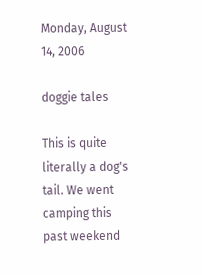Monday, August 14, 2006

doggie tales

This is quite literally a dog's tail. We went camping this past weekend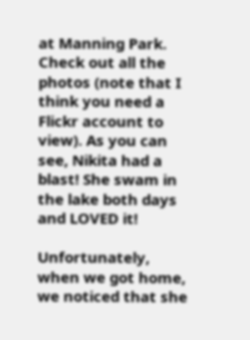at Manning Park. Check out all the photos (note that I think you need a Flickr account to view). As you can see, Nikita had a blast! She swam in the lake both days and LOVED it!

Unfortunately, when we got home, we noticed that she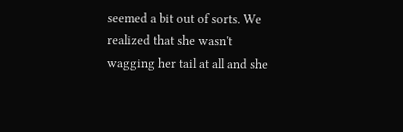seemed a bit out of sorts. We realized that she wasn't wagging her tail at all and she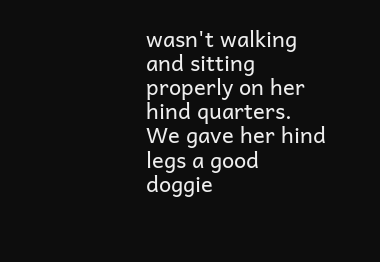wasn't walking and sitting properly on her hind quarters. We gave her hind legs a good doggie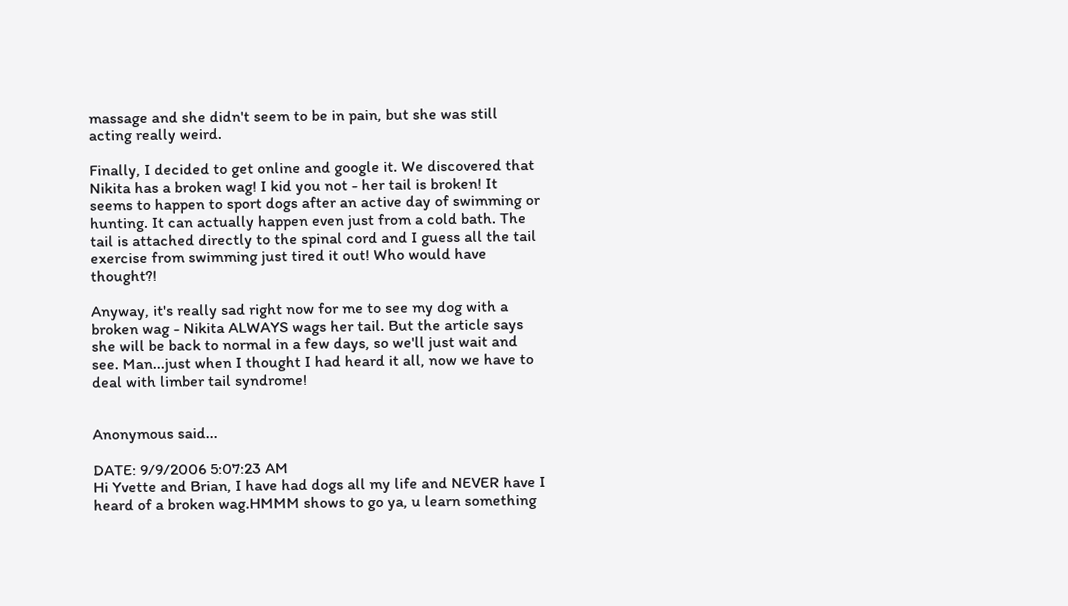massage and she didn't seem to be in pain, but she was still acting really weird.

Finally, I decided to get online and google it. We discovered that Nikita has a broken wag! I kid you not - her tail is broken! It seems to happen to sport dogs after an active day of swimming or hunting. It can actually happen even just from a cold bath. The tail is attached directly to the spinal cord and I guess all the tail exercise from swimming just tired it out! Who would have thought?!

Anyway, it's really sad right now for me to see my dog with a broken wag - Nikita ALWAYS wags her tail. But the article says she will be back to normal in a few days, so we'll just wait and see. Man...just when I thought I had heard it all, now we have to deal with limber tail syndrome!


Anonymous said...

DATE: 9/9/2006 5:07:23 AM
Hi Yvette and Brian, I have had dogs all my life and NEVER have I heard of a broken wag.HMMM shows to go ya, u learn something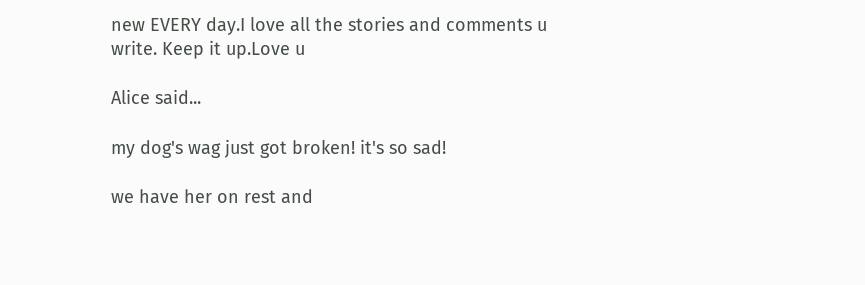new EVERY day.I love all the stories and comments u write. Keep it up.Love u

Alice said...

my dog's wag just got broken! it's so sad!

we have her on rest and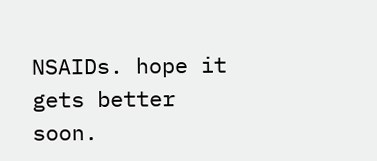NSAIDs. hope it gets better soon.